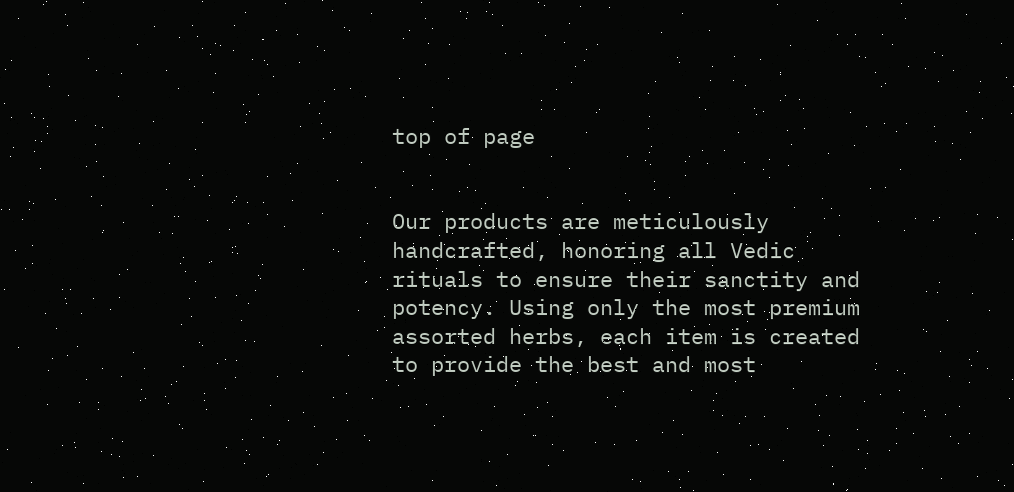top of page


Our products are meticulously handcrafted, honoring all Vedic rituals to ensure their sanctity and potency. Using only the most premium assorted herbs, each item is created to provide the best and most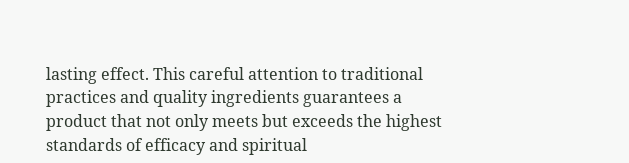lasting effect. This careful attention to traditional practices and quality ingredients guarantees a product that not only meets but exceeds the highest standards of efficacy and spiritual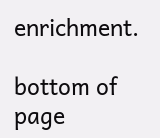enrichment.

bottom of page